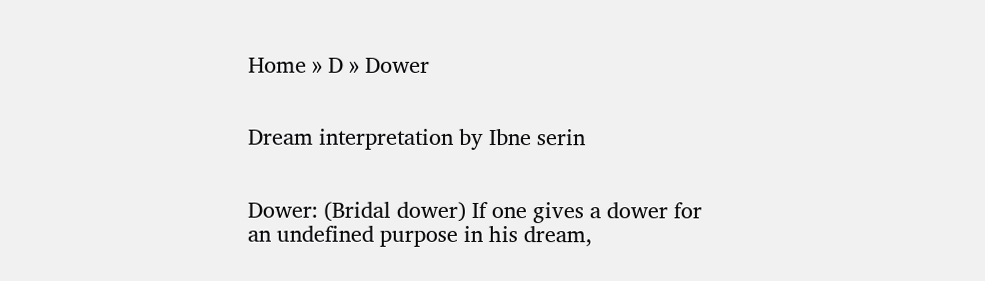Home » D » Dower


Dream interpretation by Ibne serin


Dower: (Bridal dower) If one gives a dower for an undefined purpose in his dream,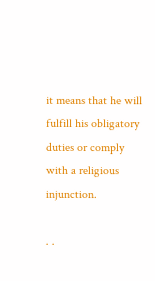it means that he will fulfill his obligatory duties or comply with a religious injunction.

. .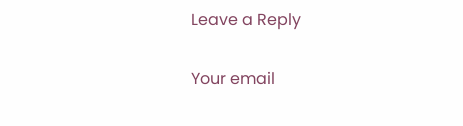Leave a Reply

Your email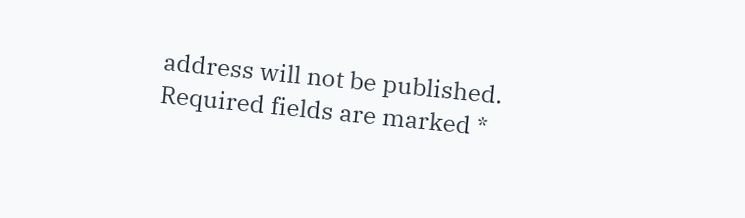address will not be published. Required fields are marked *